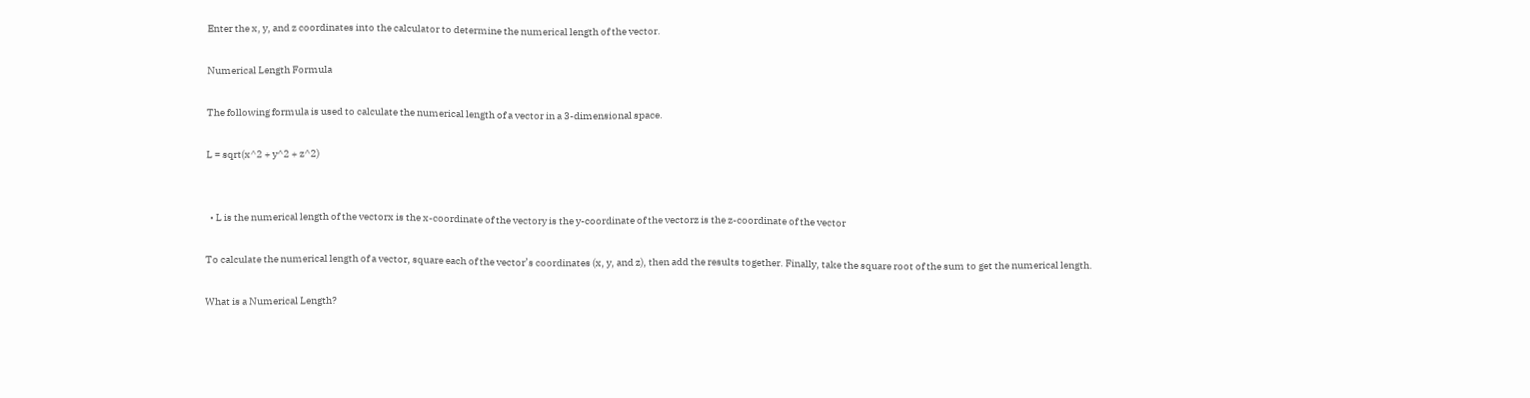Enter the x, y, and z coordinates into the calculator to determine the numerical length of the vector.

Numerical Length Formula

The following formula is used to calculate the numerical length of a vector in a 3-dimensional space.

L = sqrt(x^2 + y^2 + z^2)


  • L is the numerical length of the vectorx is the x-coordinate of the vectory is the y-coordinate of the vectorz is the z-coordinate of the vector

To calculate the numerical length of a vector, square each of the vector’s coordinates (x, y, and z), then add the results together. Finally, take the square root of the sum to get the numerical length.

What is a Numerical Length?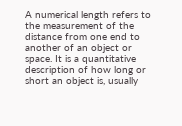A numerical length refers to the measurement of the distance from one end to another of an object or space. It is a quantitative description of how long or short an object is, usually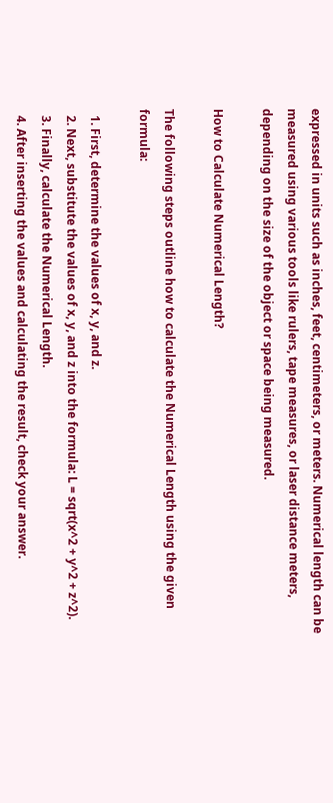expressed in units such as inches, feet, centimeters, or meters. Numerical length can be measured using various tools like rulers, tape measures, or laser distance meters, depending on the size of the object or space being measured.

How to Calculate Numerical Length?

The following steps outline how to calculate the Numerical Length using the given formula:

  1. First, determine the values of x, y, and z.
  2. Next, substitute the values of x, y, and z into the formula: L = sqrt(x^2 + y^2 + z^2).
  3. Finally, calculate the Numerical Length.
  4. After inserting the values and calculating the result, check your answer.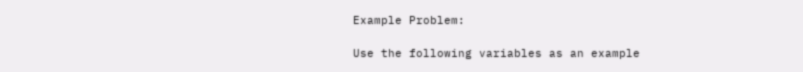Example Problem:

Use the following variables as an example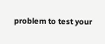problem to test your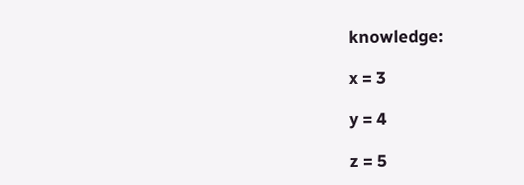knowledge:

x = 3

y = 4

z = 5